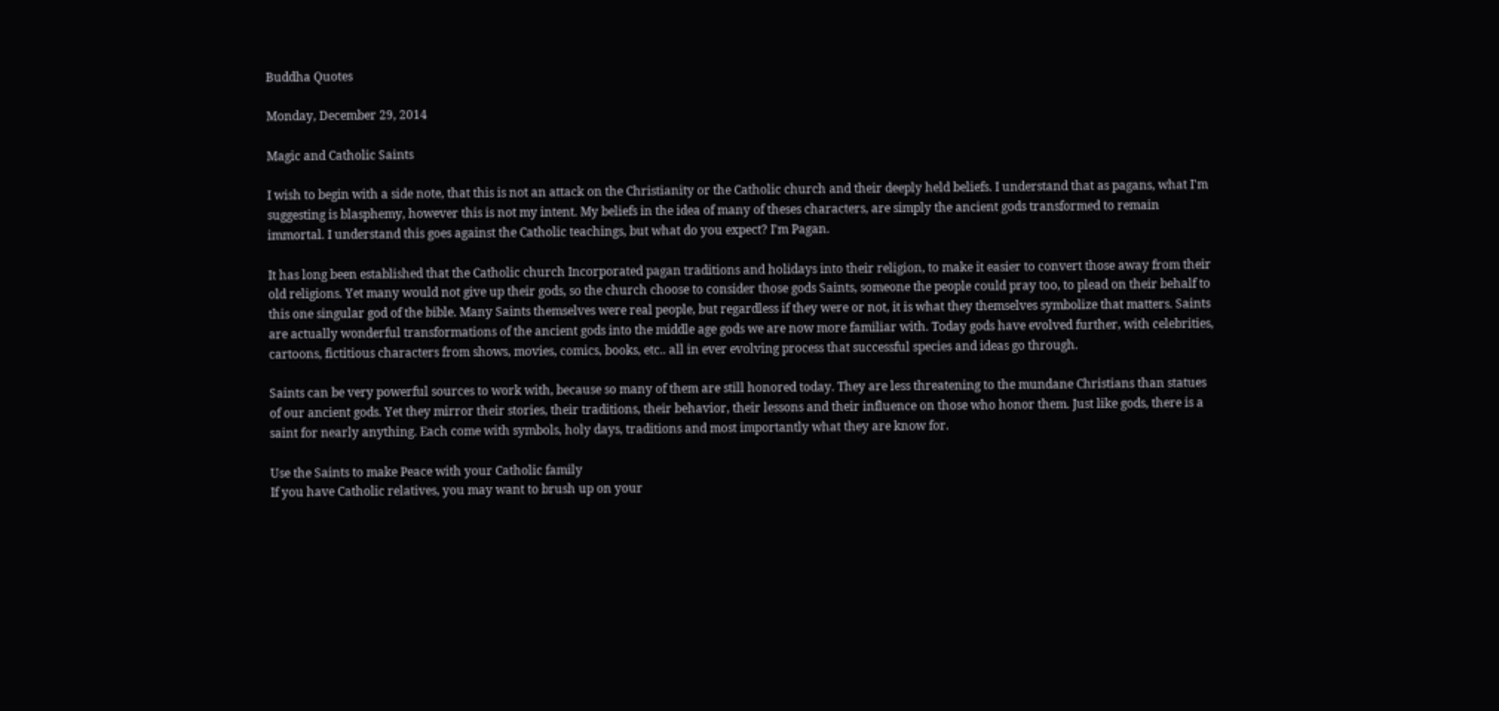Buddha Quotes

Monday, December 29, 2014

Magic and Catholic Saints

I wish to begin with a side note, that this is not an attack on the Christianity or the Catholic church and their deeply held beliefs. I understand that as pagans, what I'm suggesting is blasphemy, however this is not my intent. My beliefs in the idea of many of theses characters, are simply the ancient gods transformed to remain immortal. I understand this goes against the Catholic teachings, but what do you expect? I'm Pagan.

It has long been established that the Catholic church Incorporated pagan traditions and holidays into their religion, to make it easier to convert those away from their old religions. Yet many would not give up their gods, so the church choose to consider those gods Saints, someone the people could pray too, to plead on their behalf to this one singular god of the bible. Many Saints themselves were real people, but regardless if they were or not, it is what they themselves symbolize that matters. Saints are actually wonderful transformations of the ancient gods into the middle age gods we are now more familiar with. Today gods have evolved further, with celebrities, cartoons, fictitious characters from shows, movies, comics, books, etc.. all in ever evolving process that successful species and ideas go through.

Saints can be very powerful sources to work with, because so many of them are still honored today. They are less threatening to the mundane Christians than statues of our ancient gods. Yet they mirror their stories, their traditions, their behavior, their lessons and their influence on those who honor them. Just like gods, there is a saint for nearly anything. Each come with symbols, holy days, traditions and most importantly what they are know for.

Use the Saints to make Peace with your Catholic family
If you have Catholic relatives, you may want to brush up on your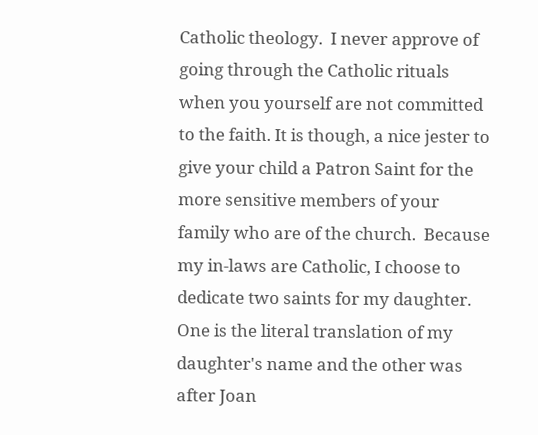Catholic theology.  I never approve of going through the Catholic rituals when you yourself are not committed to the faith. It is though, a nice jester to give your child a Patron Saint for the more sensitive members of your family who are of the church.  Because my in-laws are Catholic, I choose to dedicate two saints for my daughter. One is the literal translation of my daughter's name and the other was after Joan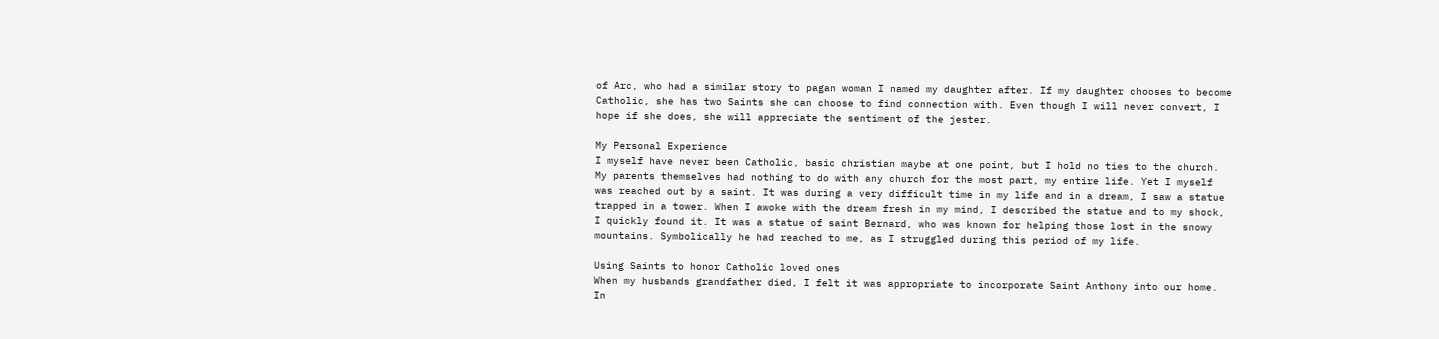of Arc, who had a similar story to pagan woman I named my daughter after. If my daughter chooses to become Catholic, she has two Saints she can choose to find connection with. Even though I will never convert, I hope if she does, she will appreciate the sentiment of the jester.

My Personal Experience
I myself have never been Catholic, basic christian maybe at one point, but I hold no ties to the church. My parents themselves had nothing to do with any church for the most part, my entire life. Yet I myself was reached out by a saint. It was during a very difficult time in my life and in a dream, I saw a statue trapped in a tower. When I awoke with the dream fresh in my mind, I described the statue and to my shock, I quickly found it. It was a statue of saint Bernard, who was known for helping those lost in the snowy mountains. Symbolically he had reached to me, as I struggled during this period of my life.

Using Saints to honor Catholic loved ones
When my husbands grandfather died, I felt it was appropriate to incorporate Saint Anthony into our home. In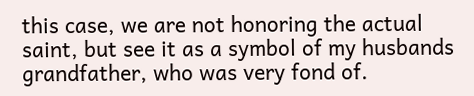this case, we are not honoring the actual saint, but see it as a symbol of my husbands grandfather, who was very fond of.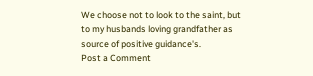We choose not to look to the saint, but to my husbands loving grandfather as source of positive guidance's.
Post a Comment